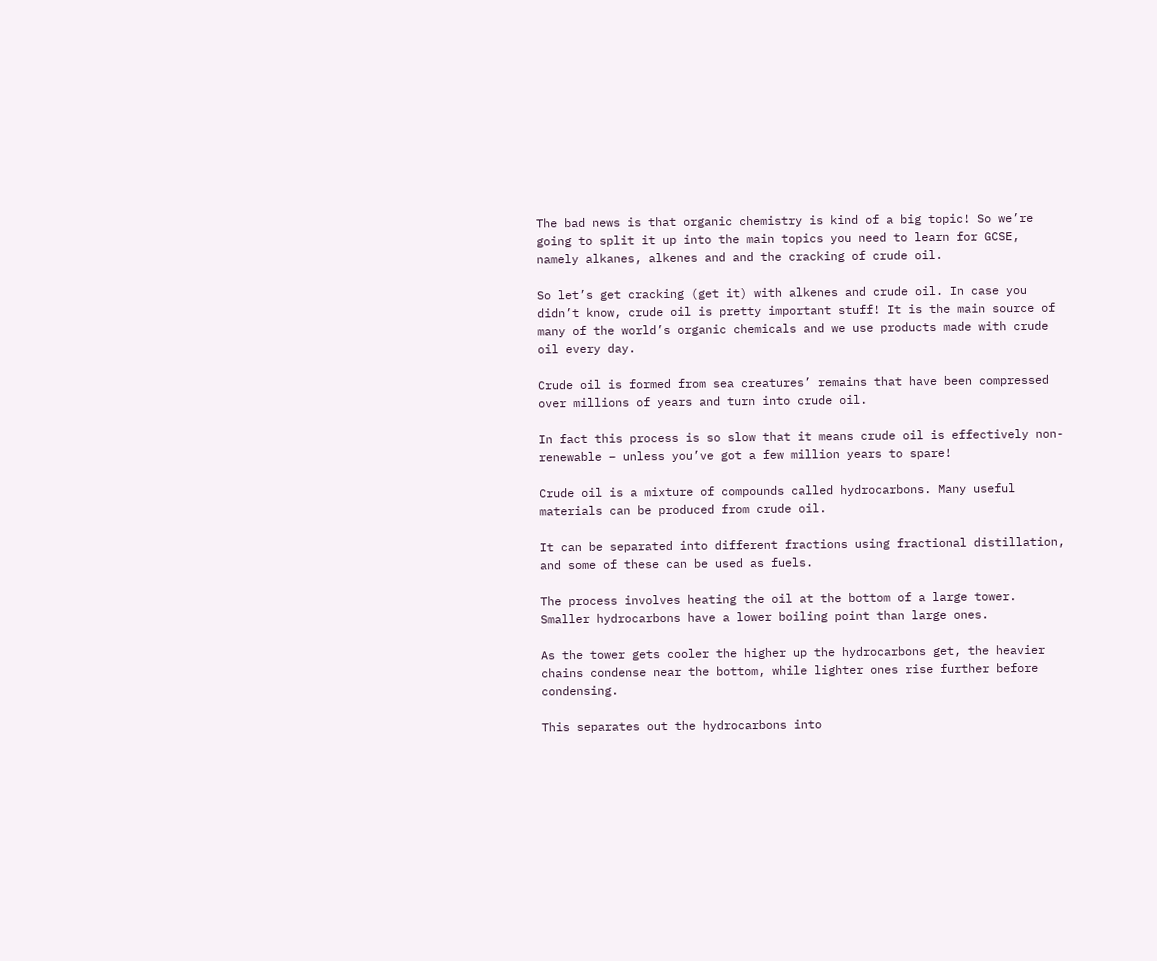The bad news is that organic chemistry is kind of a big topic! So we’re going to split it up into the main topics you need to learn for GCSE, namely alkanes, alkenes and and the cracking of crude oil.

So let’s get cracking (get it) with alkenes and crude oil. In case you didn’t know, crude oil is pretty important stuff! It is the main source of many of the world’s organic chemicals and we use products made with crude oil every day.

Crude oil is formed from sea creatures’ remains that have been compressed over millions of years and turn into crude oil.

In fact this process is so slow that it means crude oil is effectively non-renewable – unless you’ve got a few million years to spare!

Crude oil is a mixture of compounds called hydrocarbons. Many useful materials can be produced from crude oil.

It can be separated into different fractions using fractional distillation, and some of these can be used as fuels.

The process involves heating the oil at the bottom of a large tower. Smaller hydrocarbons have a lower boiling point than large ones.

As the tower gets cooler the higher up the hydrocarbons get, the heavier chains condense near the bottom, while lighter ones rise further before condensing.

This separates out the hydrocarbons into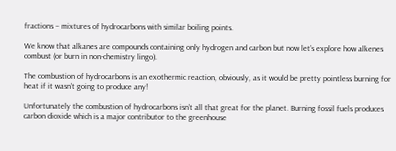fractions – mixtures of hydrocarbons with similar boiling points.

We know that alkanes are compounds containing only hydrogen and carbon but now let’s explore how alkenes combust (or burn in non-chemistry lingo).

The combustion of hydrocarbons is an exothermic reaction, obviously, as it would be pretty pointless burning for heat if it wasn’t going to produce any!

Unfortunately the combustion of hydrocarbons isn’t all that great for the planet. Burning fossil fuels produces carbon dioxide which is a major contributor to the greenhouse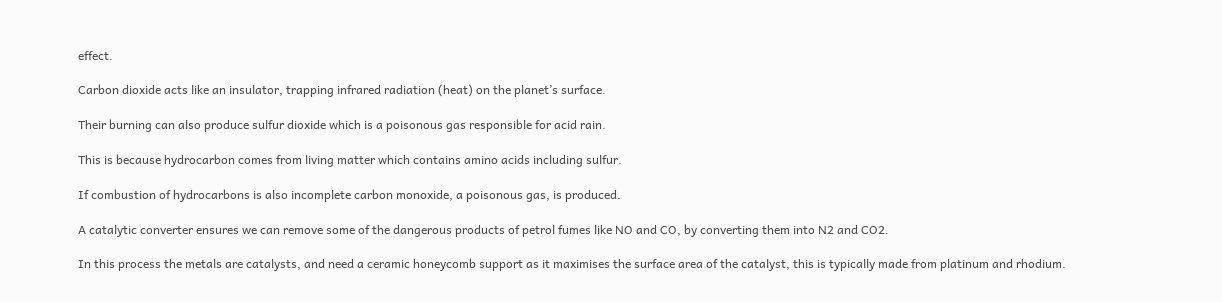effect.

Carbon dioxide acts like an insulator, trapping infrared radiation (heat) on the planet’s surface.

Their burning can also produce sulfur dioxide which is a poisonous gas responsible for acid rain.

This is because hydrocarbon comes from living matter which contains amino acids including sulfur.

If combustion of hydrocarbons is also incomplete carbon monoxide, a poisonous gas, is produced.

A catalytic converter ensures we can remove some of the dangerous products of petrol fumes like NO and CO, by converting them into N2 and CO2.

In this process the metals are catalysts, and need a ceramic honeycomb support as it maximises the surface area of the catalyst, this is typically made from platinum and rhodium.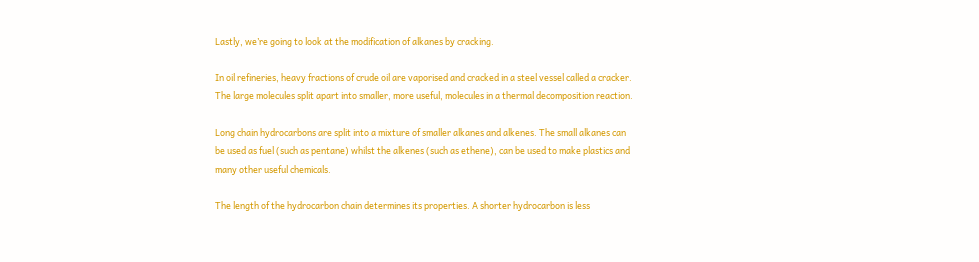Lastly, we’re going to look at the modification of alkanes by cracking.

In oil refineries, heavy fractions of crude oil are vaporised and cracked in a steel vessel called a cracker. The large molecules split apart into smaller, more useful, molecules in a thermal decomposition reaction.

Long chain hydrocarbons are split into a mixture of smaller alkanes and alkenes. The small alkanes can be used as fuel (such as pentane) whilst the alkenes (such as ethene), can be used to make plastics and many other useful chemicals.

The length of the hydrocarbon chain determines its properties. A shorter hydrocarbon is less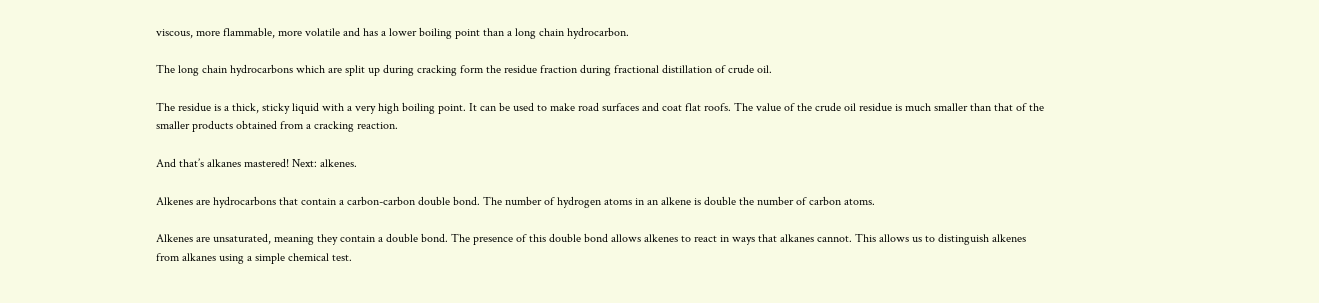viscous, more flammable, more volatile and has a lower boiling point than a long chain hydrocarbon.

The long chain hydrocarbons which are split up during cracking form the residue fraction during fractional distillation of crude oil.

The residue is a thick, sticky liquid with a very high boiling point. It can be used to make road surfaces and coat flat roofs. The value of the crude oil residue is much smaller than that of the smaller products obtained from a cracking reaction.

And that’s alkanes mastered! Next: alkenes.

Alkenes are hydrocarbons that contain a carbon-carbon double bond. The number of hydrogen atoms in an alkene is double the number of carbon atoms.

Alkenes are unsaturated, meaning they contain a double bond. The presence of this double bond allows alkenes to react in ways that alkanes cannot. This allows us to distinguish alkenes from alkanes using a simple chemical test.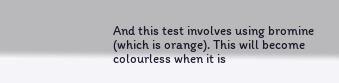And this test involves using bromine (which is orange). This will become colourless when it is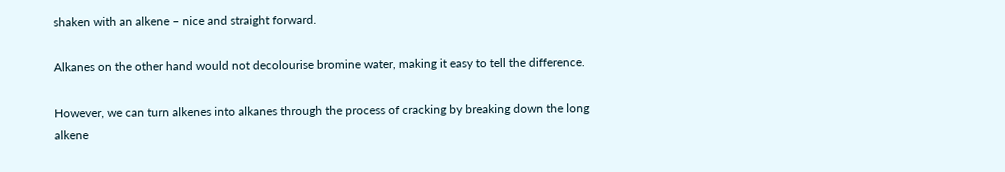shaken with an alkene – nice and straight forward.

Alkanes on the other hand would not decolourise bromine water, making it easy to tell the difference.

However, we can turn alkenes into alkanes through the process of cracking by breaking down the long alkene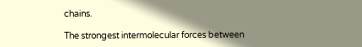chains.

The strongest intermolecular forces between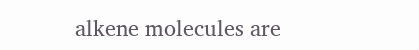alkene molecules are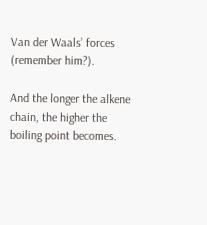Van der Waals’ forces (remember him?).

And the longer the alkene chain, the higher the boiling point becomes.